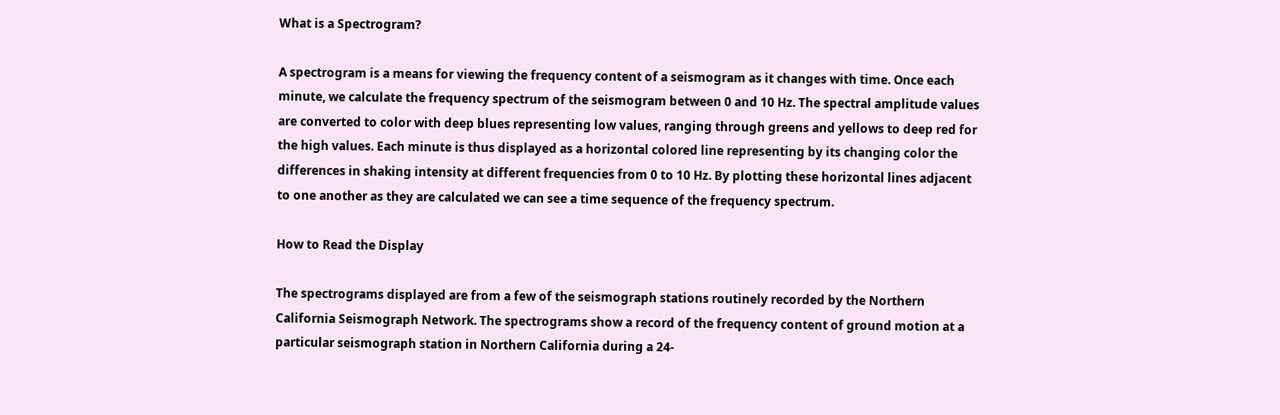What is a Spectrogram?

A spectrogram is a means for viewing the frequency content of a seismogram as it changes with time. Once each minute, we calculate the frequency spectrum of the seismogram between 0 and 10 Hz. The spectral amplitude values are converted to color with deep blues representing low values, ranging through greens and yellows to deep red for the high values. Each minute is thus displayed as a horizontal colored line representing by its changing color the differences in shaking intensity at different frequencies from 0 to 10 Hz. By plotting these horizontal lines adjacent to one another as they are calculated we can see a time sequence of the frequency spectrum.

How to Read the Display

The spectrograms displayed are from a few of the seismograph stations routinely recorded by the Northern California Seismograph Network. The spectrograms show a record of the frequency content of ground motion at a particular seismograph station in Northern California during a 24-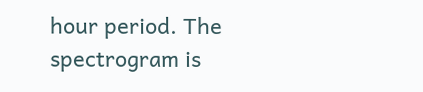hour period. The spectrogram is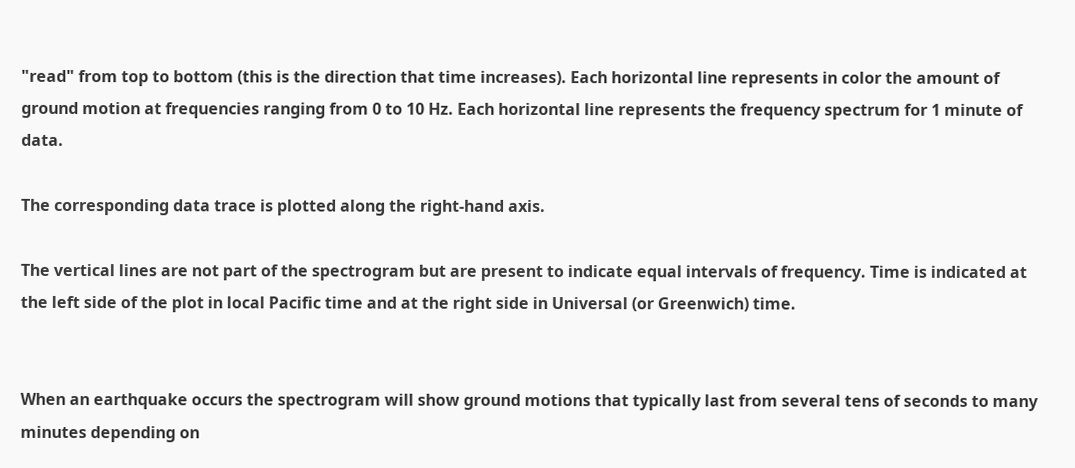"read" from top to bottom (this is the direction that time increases). Each horizontal line represents in color the amount of ground motion at frequencies ranging from 0 to 10 Hz. Each horizontal line represents the frequency spectrum for 1 minute of data.

The corresponding data trace is plotted along the right-hand axis.

The vertical lines are not part of the spectrogram but are present to indicate equal intervals of frequency. Time is indicated at the left side of the plot in local Pacific time and at the right side in Universal (or Greenwich) time.


When an earthquake occurs the spectrogram will show ground motions that typically last from several tens of seconds to many minutes depending on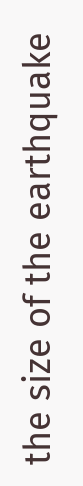the size of the earthquake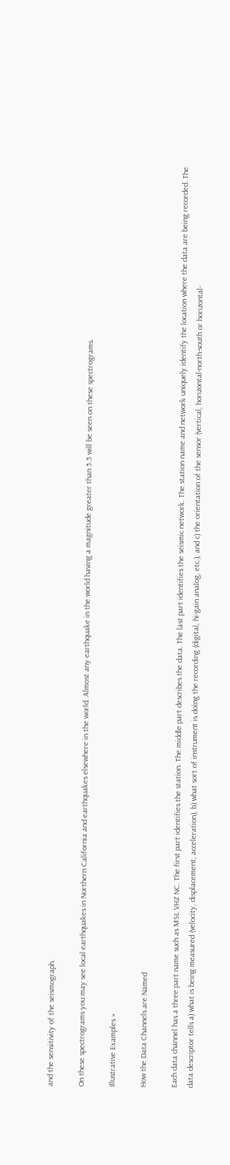and the sensitivity of the seismograph.

On these spectrograms you may see local earthquakes in Northern California and earthquakes elsewhere in the world. Almost any earthquake in the world having a magnitude greater than 5.5 will be seen on these spectrograms.

Illustrative Examples »

How the Data Channels are Named

Each data channel has a three part name such as MSL VHZ NC. The first part identifies the station. The middle part describes the data. The last part identifies the seismic network. The station name and network uniquely identify the location where the data are being recorded. The data descriptor tells a) what is being measured (velocity, displacement, acceleration), b) what sort of instrument is doing the recording (digital, hi-gain analog, etc.), and c) the orientation of the sensor (vertical, horizontal-north-south or horizontal-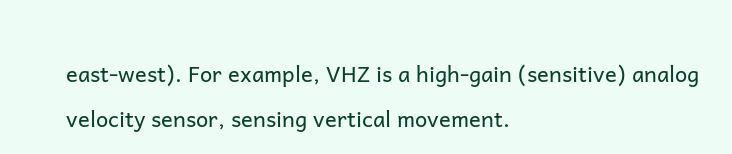east-west). For example, VHZ is a high-gain (sensitive) analog velocity sensor, sensing vertical movement.